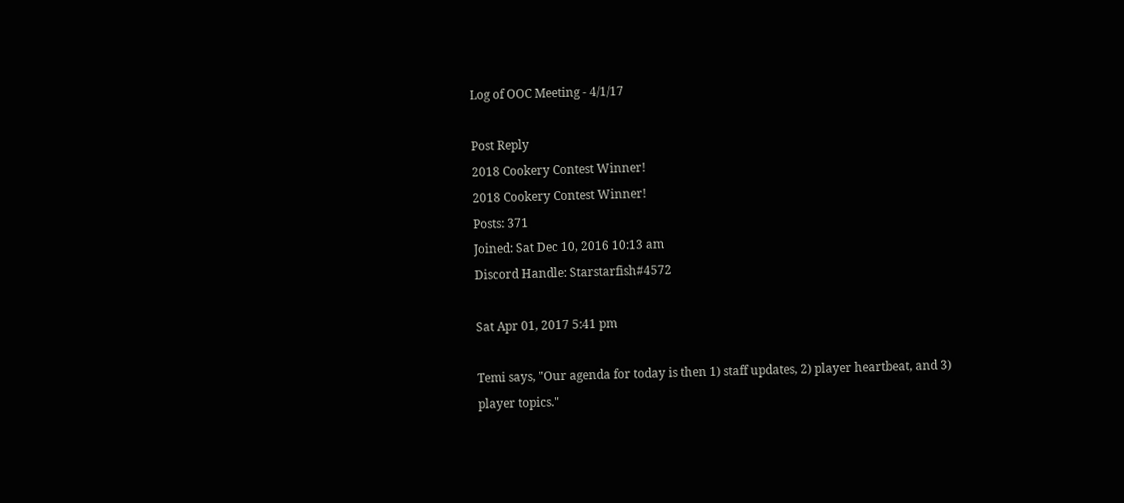Log of OOC Meeting - 4/1/17

Post Reply
2018 Cookery Contest Winner!
2018 Cookery Contest Winner!
Posts: 371
Joined: Sat Dec 10, 2016 10:13 am
Discord Handle: Starstarfish#4572

Sat Apr 01, 2017 5:41 pm

Temi says, "Our agenda for today is then 1) staff updates, 2) player heartbeat, and 3) player topics."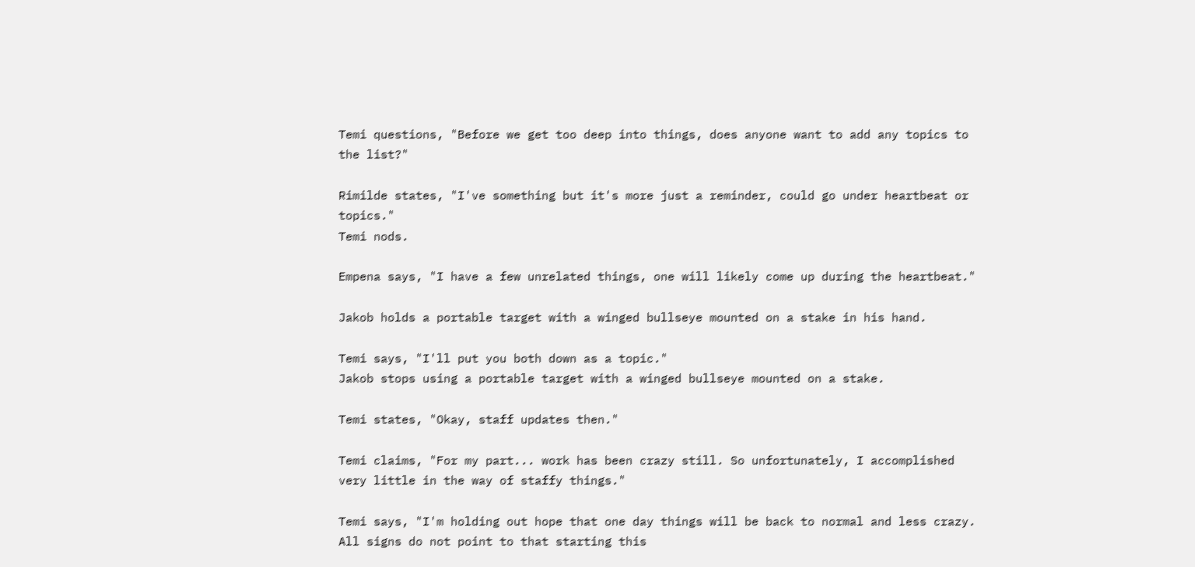Temi questions, "Before we get too deep into things, does anyone want to add any topics to the list?"

Rimilde states, "I've something but it's more just a reminder, could go under heartbeat or topics."
Temi nods.

Empena says, "I have a few unrelated things, one will likely come up during the heartbeat."

Jakob holds a portable target with a winged bullseye mounted on a stake in his hand.

Temi says, "I'll put you both down as a topic."
Jakob stops using a portable target with a winged bullseye mounted on a stake.

Temi states, "Okay, staff updates then."

Temi claims, "For my part... work has been crazy still. So unfortunately, I accomplished very little in the way of staffy things."

Temi says, "I'm holding out hope that one day things will be back to normal and less crazy. All signs do not point to that starting this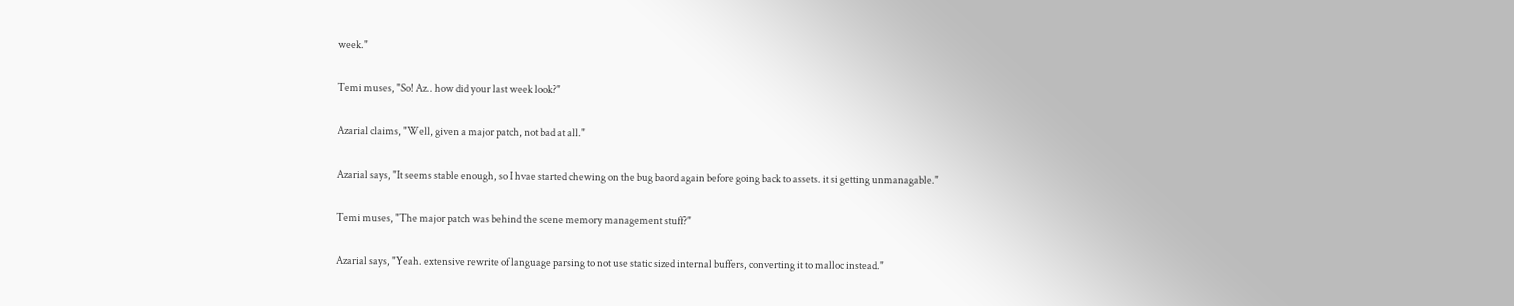week."

Temi muses, "So! Az.. how did your last week look?"

Azarial claims, "Well, given a major patch, not bad at all."

Azarial says, "It seems stable enough, so I hvae started chewing on the bug baord again before going back to assets. it si getting unmanagable."

Temi muses, "The major patch was behind the scene memory management stuff?"

Azarial says, "Yeah. extensive rewrite of language parsing to not use static sized internal buffers, converting it to malloc instead."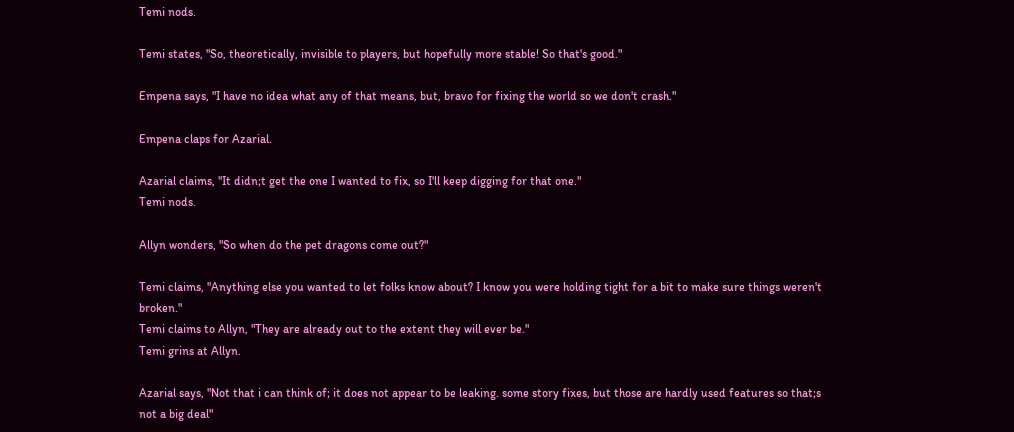Temi nods.

Temi states, "So, theoretically, invisible to players, but hopefully more stable! So that's good."

Empena says, "I have no idea what any of that means, but, bravo for fixing the world so we don't crash."

Empena claps for Azarial.

Azarial claims, "It didn;t get the one I wanted to fix, so I'll keep digging for that one."
Temi nods.

Allyn wonders, "So when do the pet dragons come out?"

Temi claims, "Anything else you wanted to let folks know about? I know you were holding tight for a bit to make sure things weren't broken."
Temi claims to Allyn, "They are already out to the extent they will ever be."
Temi grins at Allyn.

Azarial says, "Not that i can think of; it does not appear to be leaking. some story fixes, but those are hardly used features so that;s not a big deal"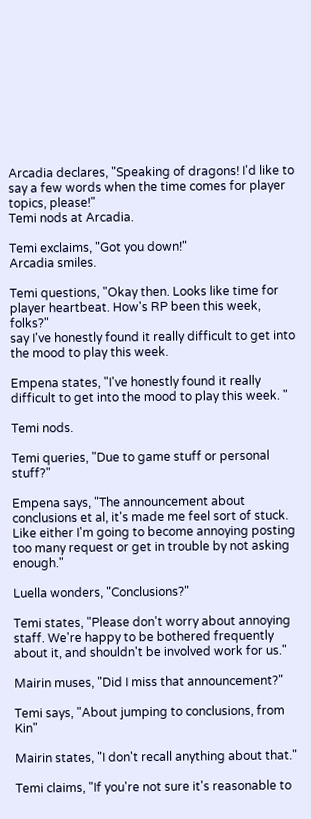Arcadia declares, "Speaking of dragons! I'd like to say a few words when the time comes for player topics, please!"
Temi nods at Arcadia.

Temi exclaims, "Got you down!"
Arcadia smiles.

Temi questions, "Okay then. Looks like time for player heartbeat. How's RP been this week, folks?"
say I've honestly found it really difficult to get into the mood to play this week.

Empena states, "I've honestly found it really difficult to get into the mood to play this week. "

Temi nods.

Temi queries, "Due to game stuff or personal stuff?"

Empena says, "The announcement about conclusions et al, it's made me feel sort of stuck. Like either I'm going to become annoying posting too many request or get in trouble by not asking enough."

Luella wonders, "Conclusions?"

Temi states, "Please don't worry about annoying staff. We're happy to be bothered frequently about it, and shouldn't be involved work for us."

Mairin muses, "Did I miss that announcement?"

Temi says, "About jumping to conclusions, from Kin"

Mairin states, "I don't recall anything about that."

Temi claims, "If you're not sure it's reasonable to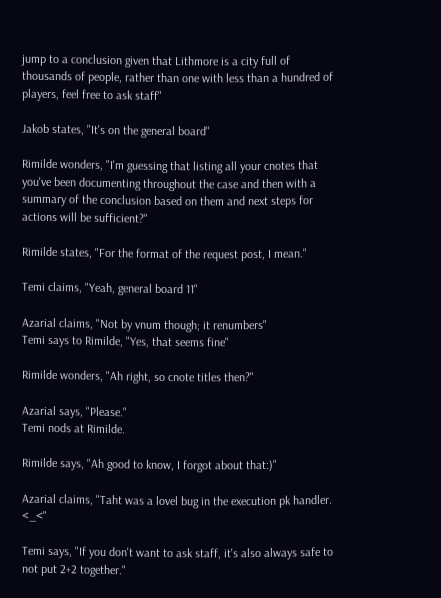jump to a conclusion given that Lithmore is a city full of thousands of people, rather than one with less than a hundred of players, feel free to ask staff"

Jakob states, "It's on the general board"

Rimilde wonders, "I'm guessing that listing all your cnotes that you've been documenting throughout the case and then with a summary of the conclusion based on them and next steps for actions will be sufficient?"

Rimilde states, "For the format of the request post, I mean."

Temi claims, "Yeah, general board 11"

Azarial claims, "Not by vnum though; it renumbers"
Temi says to Rimilde, "Yes, that seems fine"

Rimilde wonders, "Ah right, so cnote titles then?"

Azarial says, "Please."
Temi nods at Rimilde.

Rimilde says, "Ah good to know, I forgot about that:)"

Azarial claims, "Taht was a lovel bug in the execution pk handler. <_<"

Temi says, "If you don't want to ask staff, it's also always safe to not put 2+2 together."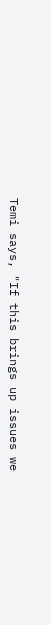Temi says, "If this brings up issues we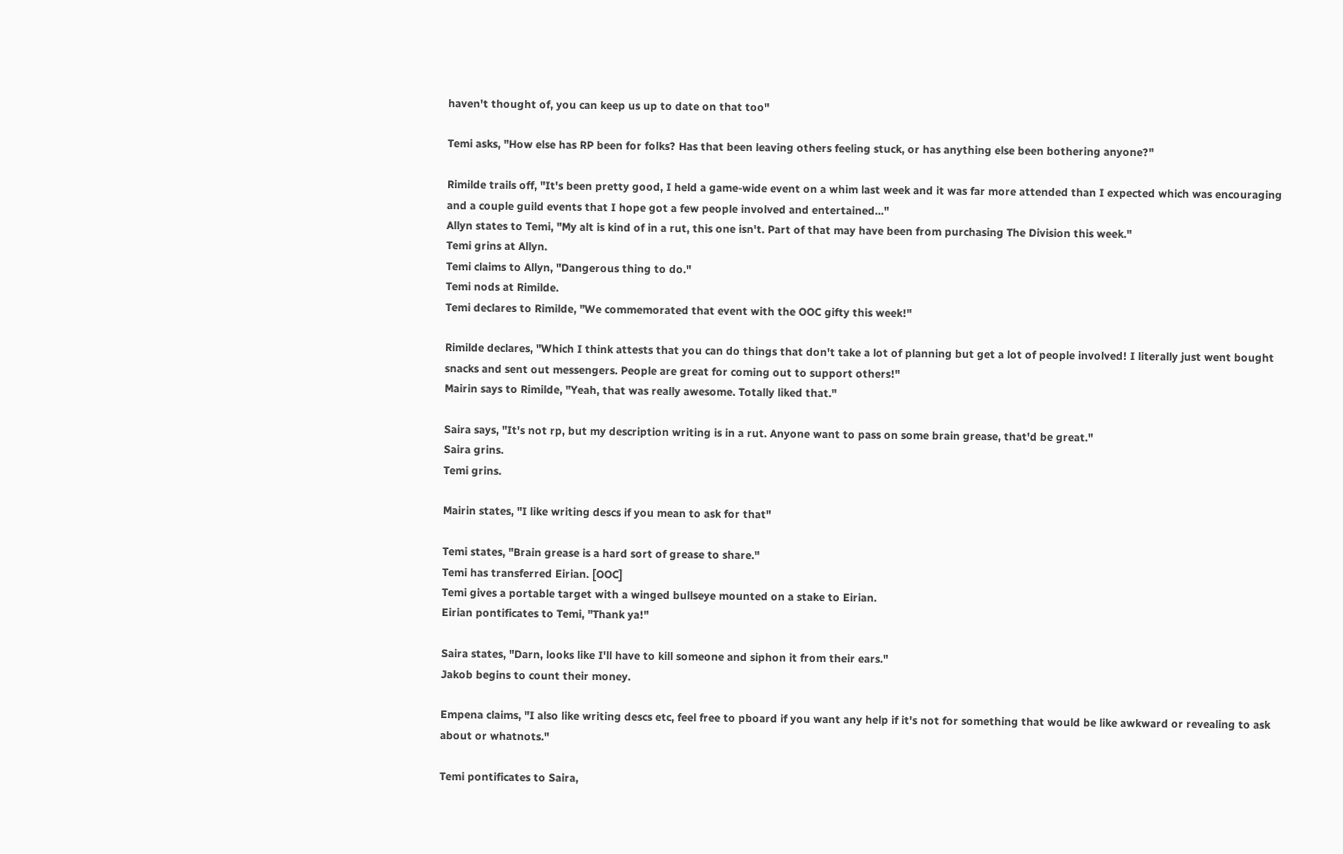haven't thought of, you can keep us up to date on that too"

Temi asks, "How else has RP been for folks? Has that been leaving others feeling stuck, or has anything else been bothering anyone?"

Rimilde trails off, "It's been pretty good, I held a game-wide event on a whim last week and it was far more attended than I expected which was encouraging and a couple guild events that I hope got a few people involved and entertained..."
Allyn states to Temi, "My alt is kind of in a rut, this one isn't. Part of that may have been from purchasing The Division this week."
Temi grins at Allyn.
Temi claims to Allyn, "Dangerous thing to do."
Temi nods at Rimilde.
Temi declares to Rimilde, "We commemorated that event with the OOC gifty this week!"

Rimilde declares, "Which I think attests that you can do things that don't take a lot of planning but get a lot of people involved! I literally just went bought snacks and sent out messengers. People are great for coming out to support others!"
Mairin says to Rimilde, "Yeah, that was really awesome. Totally liked that."

Saira says, "It's not rp, but my description writing is in a rut. Anyone want to pass on some brain grease, that'd be great."
Saira grins.
Temi grins.

Mairin states, "I like writing descs if you mean to ask for that"

Temi states, "Brain grease is a hard sort of grease to share."
Temi has transferred Eirian. [OOC]
Temi gives a portable target with a winged bullseye mounted on a stake to Eirian.
Eirian pontificates to Temi, "Thank ya!"

Saira states, "Darn, looks like I'll have to kill someone and siphon it from their ears."
Jakob begins to count their money.

Empena claims, "I also like writing descs etc, feel free to pboard if you want any help if it's not for something that would be like awkward or revealing to ask about or whatnots."

Temi pontificates to Saira,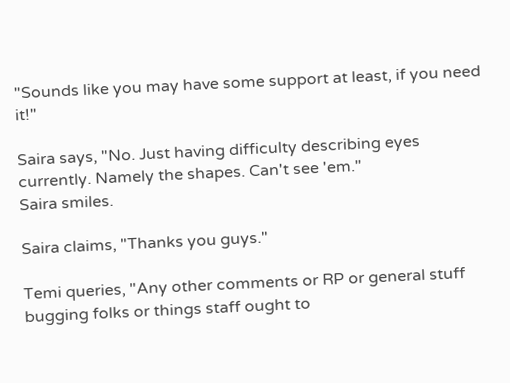"Sounds like you may have some support at least, if you need it!"

Saira says, "No. Just having difficulty describing eyes currently. Namely the shapes. Can't see 'em."
Saira smiles.

Saira claims, "Thanks you guys."

Temi queries, "Any other comments or RP or general stuff bugging folks or things staff ought to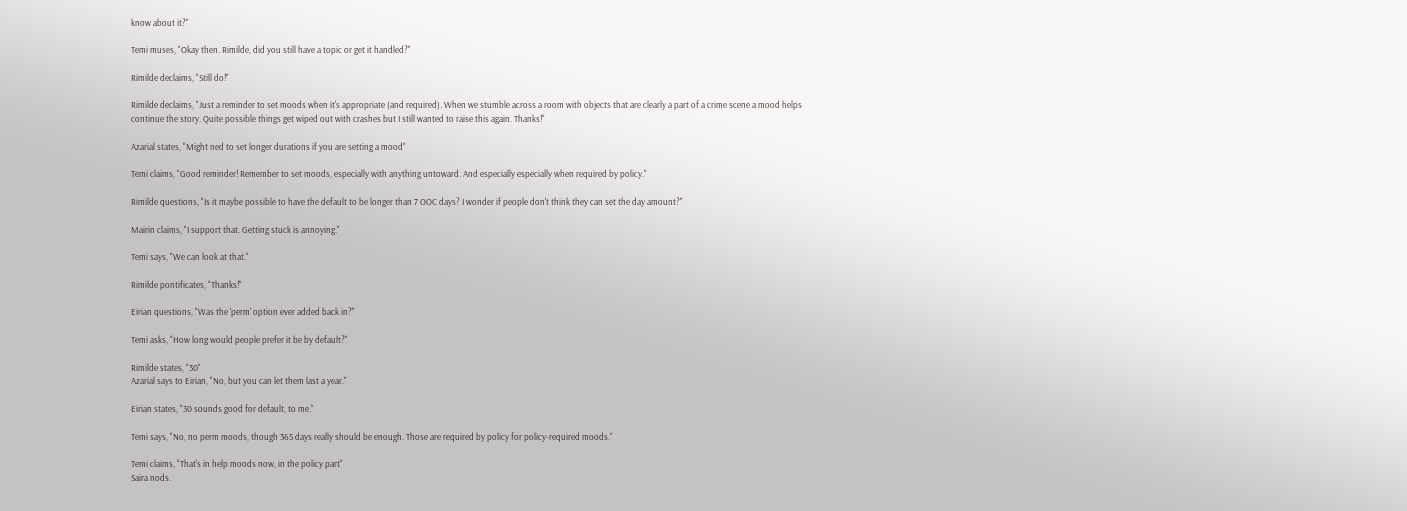know about it?"

Temi muses, "Okay then. Rimilde, did you still have a topic or get it handled?"

Rimilde declaims, "Still do!"

Rimilde declaims, "Just a reminder to set moods when it's appropriate (and required). When we stumble across a room with objects that are clearly a part of a crime scene a mood helps continue the story. Quite possible things get wiped out with crashes but I still wanted to raise this again. Thanks!"

Azarial states, "Might ned to set longer durations if you are setting a mood"

Temi claims, "Good reminder! Remember to set moods, especially with anything untoward. And especially especially when required by policy."

Rimilde questions, "Is it maybe possible to have the default to be longer than 7 OOC days? I wonder if people don't think they can set the day amount?"

Mairin claims, "I support that. Getting stuck is annoying."

Temi says, "We can look at that."

Rimilde pontificates, "Thanks!"

Eirian questions, "Was the 'perm' option ever added back in?"

Temi asks, "How long would people prefer it be by default?"

Rimilde states, "30"
Azarial says to Eirian, "No, but you can let them last a year."

Eirian states, "30 sounds good for default, to me."

Temi says, "No, no perm moods, though 365 days really should be enough. Those are required by policy for policy-required moods."

Temi claims, "That's in help moods now, in the policy part"
Saira nods.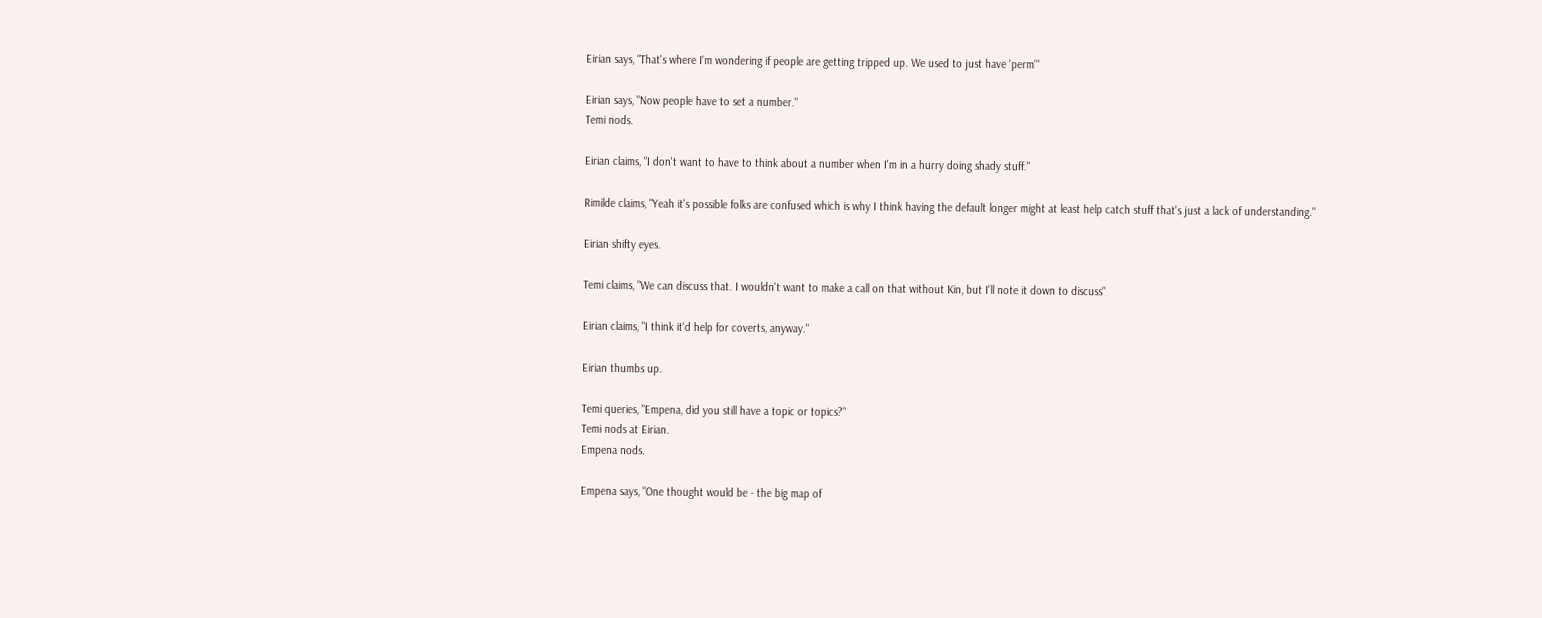Eirian says, "That's where I'm wondering if people are getting tripped up. We used to just have 'perm'"

Eirian says, "Now people have to set a number."
Temi nods.

Eirian claims, "I don't want to have to think about a number when I'm in a hurry doing shady stuff."

Rimilde claims, "Yeah it's possible folks are confused which is why I think having the default longer might at least help catch stuff that's just a lack of understanding."

Eirian shifty eyes.

Temi claims, "We can discuss that. I wouldn't want to make a call on that without Kin, but I'll note it down to discuss"

Eirian claims, "I think it'd help for coverts, anyway."

Eirian thumbs up.

Temi queries, "Empena, did you still have a topic or topics?"
Temi nods at Eirian.
Empena nods.

Empena says, "One thought would be - the big map of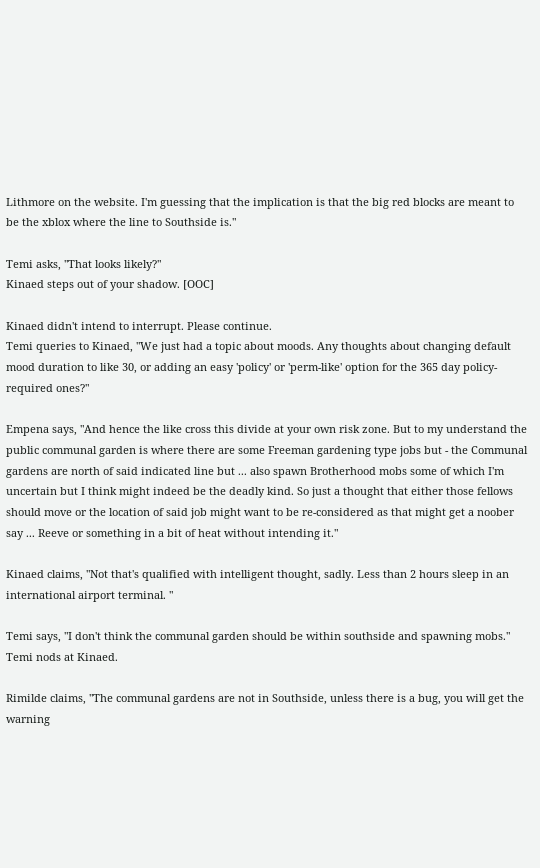Lithmore on the website. I'm guessing that the implication is that the big red blocks are meant to be the xblox where the line to Southside is."

Temi asks, "That looks likely?"
Kinaed steps out of your shadow. [OOC]

Kinaed didn't intend to interrupt. Please continue.
Temi queries to Kinaed, "We just had a topic about moods. Any thoughts about changing default mood duration to like 30, or adding an easy 'policy' or 'perm-like' option for the 365 day policy-required ones?"

Empena says, "And hence the like cross this divide at your own risk zone. But to my understand the public communal garden is where there are some Freeman gardening type jobs but - the Communal gardens are north of said indicated line but ... also spawn Brotherhood mobs some of which I'm uncertain but I think might indeed be the deadly kind. So just a thought that either those fellows should move or the location of said job might want to be re-considered as that might get a noober say ... Reeve or something in a bit of heat without intending it."

Kinaed claims, "Not that's qualified with intelligent thought, sadly. Less than 2 hours sleep in an international airport terminal. "

Temi says, "I don't think the communal garden should be within southside and spawning mobs."
Temi nods at Kinaed.

Rimilde claims, "The communal gardens are not in Southside, unless there is a bug, you will get the warning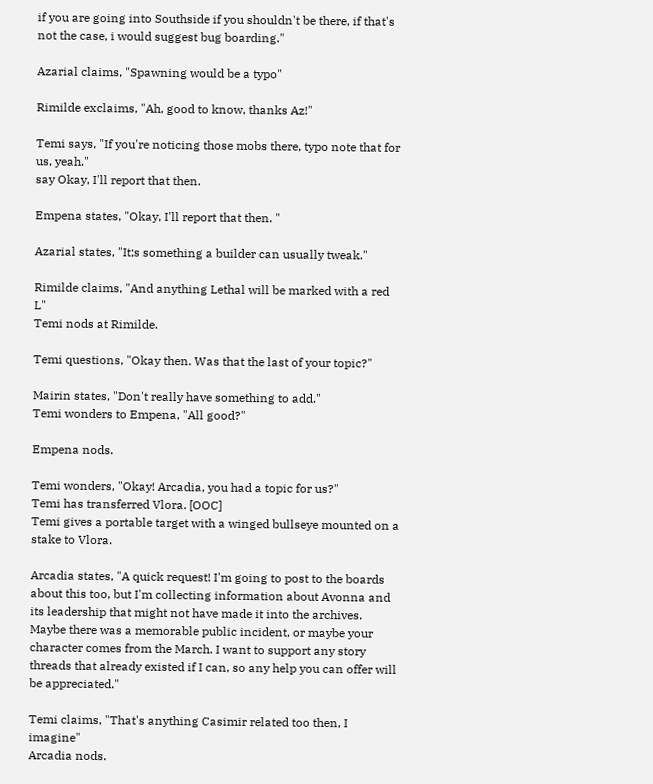if you are going into Southside if you shouldn't be there, if that's not the case, i would suggest bug boarding."

Azarial claims, "Spawning would be a typo"

Rimilde exclaims, "Ah, good to know, thanks Az!"

Temi says, "If you're noticing those mobs there, typo note that for us, yeah."
say Okay, I'll report that then.

Empena states, "Okay, I'll report that then. "

Azarial states, "It;s something a builder can usually tweak."

Rimilde claims, "And anything Lethal will be marked with a red L"
Temi nods at Rimilde.

Temi questions, "Okay then. Was that the last of your topic?"

Mairin states, "Don't really have something to add."
Temi wonders to Empena, "All good?"

Empena nods.

Temi wonders, "Okay! Arcadia, you had a topic for us?"
Temi has transferred Vlora. [OOC]
Temi gives a portable target with a winged bullseye mounted on a stake to Vlora.

Arcadia states, "A quick request! I'm going to post to the boards about this too, but I'm collecting information about Avonna and its leadership that might not have made it into the archives. Maybe there was a memorable public incident, or maybe your character comes from the March. I want to support any story threads that already existed if I can, so any help you can offer will be appreciated."

Temi claims, "That's anything Casimir related too then, I imagine"
Arcadia nods.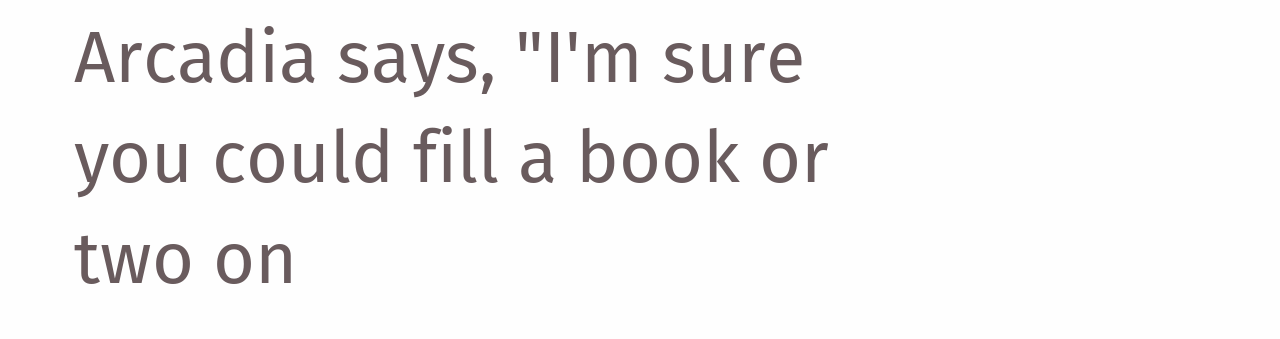Arcadia says, "I'm sure you could fill a book or two on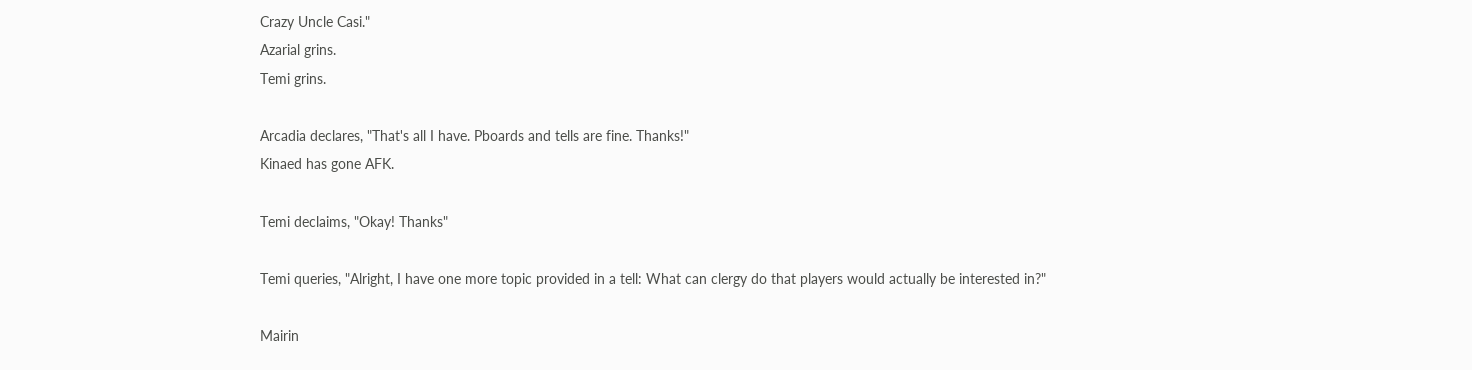Crazy Uncle Casi."
Azarial grins.
Temi grins.

Arcadia declares, "That's all I have. Pboards and tells are fine. Thanks!"
Kinaed has gone AFK.

Temi declaims, "Okay! Thanks"

Temi queries, "Alright, I have one more topic provided in a tell: What can clergy do that players would actually be interested in?"

Mairin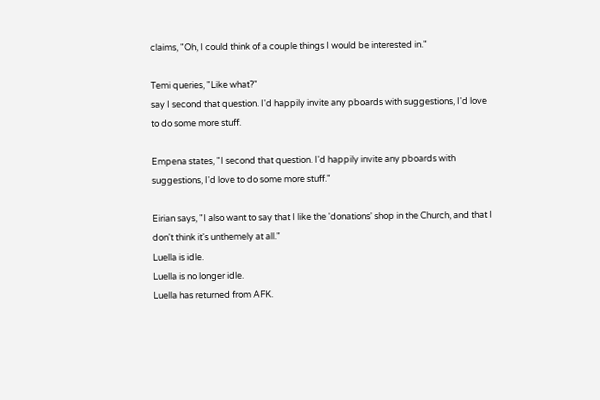claims, "Oh, I could think of a couple things I would be interested in."

Temi queries, "Like what?"
say I second that question. I'd happily invite any pboards with suggestions, I'd love to do some more stuff.

Empena states, "I second that question. I'd happily invite any pboards with suggestions, I'd love to do some more stuff."

Eirian says, "I also want to say that I like the 'donations' shop in the Church, and that I don't think it's unthemely at all."
Luella is idle.
Luella is no longer idle.
Luella has returned from AFK.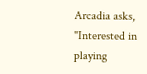Arcadia asks, "Interested in playing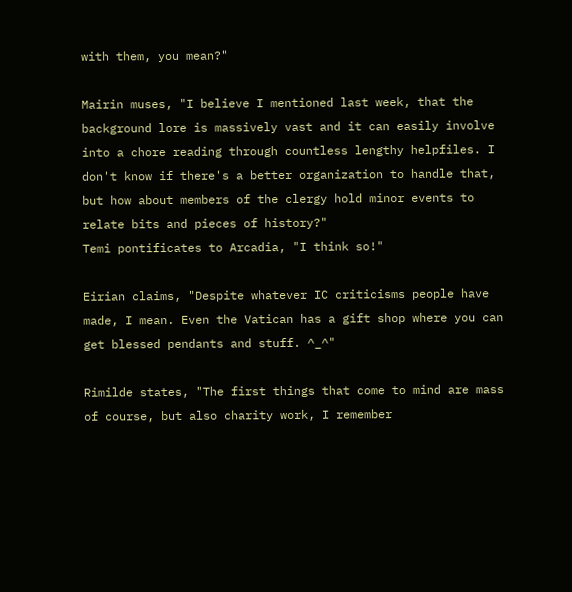with them, you mean?"

Mairin muses, "I believe I mentioned last week, that the background lore is massively vast and it can easily involve into a chore reading through countless lengthy helpfiles. I don't know if there's a better organization to handle that, but how about members of the clergy hold minor events to relate bits and pieces of history?"
Temi pontificates to Arcadia, "I think so!"

Eirian claims, "Despite whatever IC criticisms people have made, I mean. Even the Vatican has a gift shop where you can get blessed pendants and stuff. ^_^"

Rimilde states, "The first things that come to mind are mass of course, but also charity work, I remember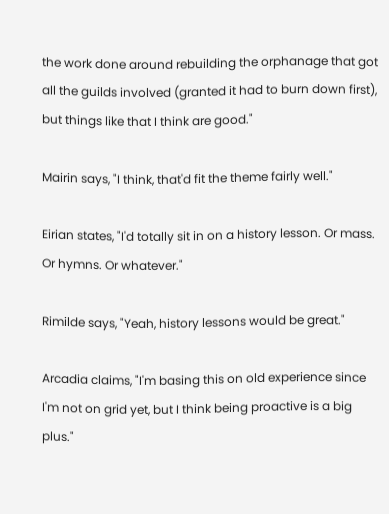the work done around rebuilding the orphanage that got all the guilds involved (granted it had to burn down first), but things like that I think are good."

Mairin says, "I think, that'd fit the theme fairly well."

Eirian states, "I'd totally sit in on a history lesson. Or mass. Or hymns. Or whatever."

Rimilde says, "Yeah, history lessons would be great."

Arcadia claims, "I'm basing this on old experience since I'm not on grid yet, but I think being proactive is a big plus."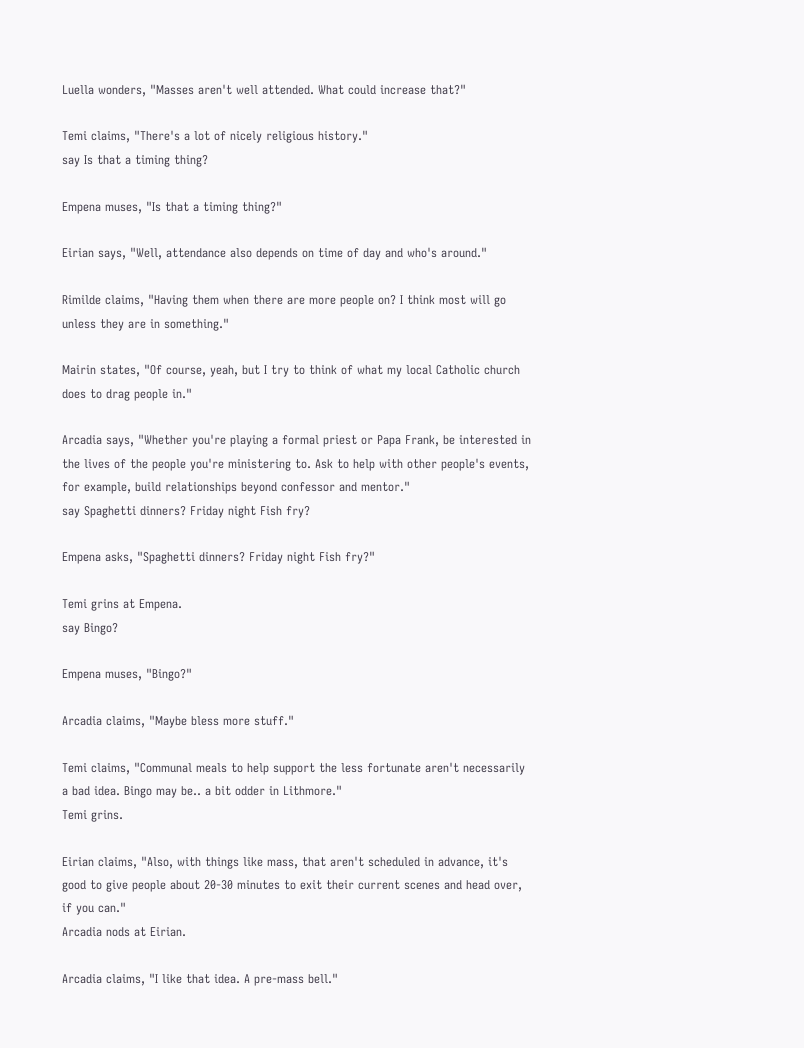Luella wonders, "Masses aren't well attended. What could increase that?"

Temi claims, "There's a lot of nicely religious history."
say Is that a timing thing?

Empena muses, "Is that a timing thing?"

Eirian says, "Well, attendance also depends on time of day and who's around."

Rimilde claims, "Having them when there are more people on? I think most will go unless they are in something."

Mairin states, "Of course, yeah, but I try to think of what my local Catholic church does to drag people in."

Arcadia says, "Whether you're playing a formal priest or Papa Frank, be interested in the lives of the people you're ministering to. Ask to help with other people's events, for example, build relationships beyond confessor and mentor."
say Spaghetti dinners? Friday night Fish fry?

Empena asks, "Spaghetti dinners? Friday night Fish fry?"

Temi grins at Empena.
say Bingo?

Empena muses, "Bingo?"

Arcadia claims, "Maybe bless more stuff."

Temi claims, "Communal meals to help support the less fortunate aren't necessarily a bad idea. Bingo may be.. a bit odder in Lithmore."
Temi grins.

Eirian claims, "Also, with things like mass, that aren't scheduled in advance, it's good to give people about 20-30 minutes to exit their current scenes and head over, if you can."
Arcadia nods at Eirian.

Arcadia claims, "I like that idea. A pre-mass bell."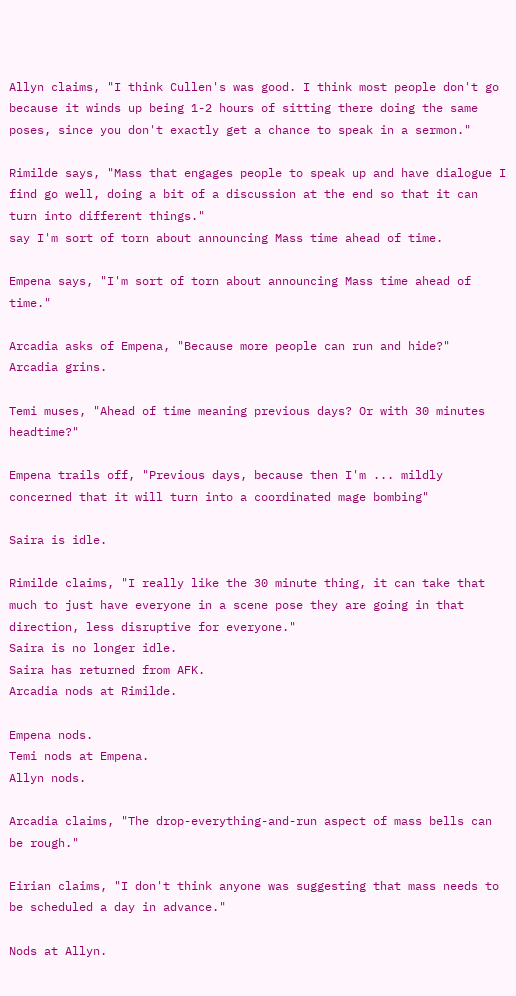Allyn claims, "I think Cullen's was good. I think most people don't go because it winds up being 1-2 hours of sitting there doing the same poses, since you don't exactly get a chance to speak in a sermon."

Rimilde says, "Mass that engages people to speak up and have dialogue I find go well, doing a bit of a discussion at the end so that it can turn into different things."
say I'm sort of torn about announcing Mass time ahead of time.

Empena says, "I'm sort of torn about announcing Mass time ahead of time."

Arcadia asks of Empena, "Because more people can run and hide?"
Arcadia grins.

Temi muses, "Ahead of time meaning previous days? Or with 30 minutes headtime?"

Empena trails off, "Previous days, because then I'm ... mildly concerned that it will turn into a coordinated mage bombing"

Saira is idle.

Rimilde claims, "I really like the 30 minute thing, it can take that much to just have everyone in a scene pose they are going in that direction, less disruptive for everyone."
Saira is no longer idle.
Saira has returned from AFK.
Arcadia nods at Rimilde.

Empena nods.
Temi nods at Empena.
Allyn nods.

Arcadia claims, "The drop-everything-and-run aspect of mass bells can be rough."

Eirian claims, "I don't think anyone was suggesting that mass needs to be scheduled a day in advance."

Nods at Allyn.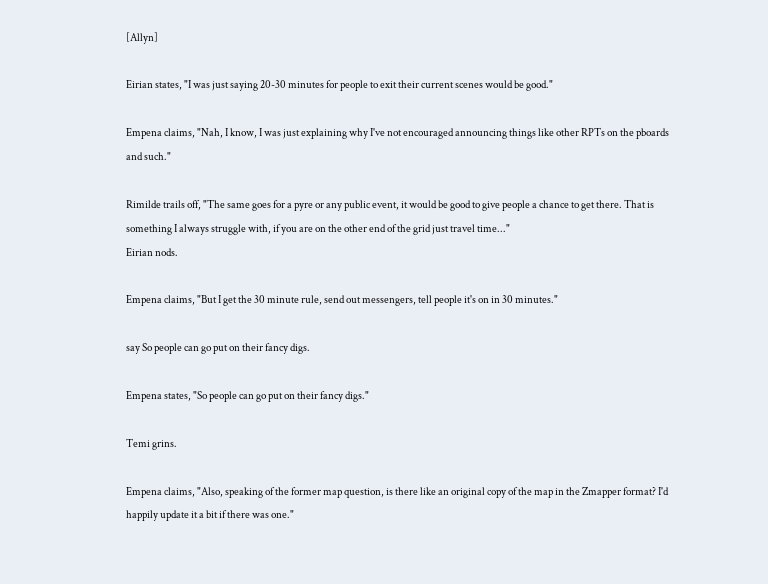[Allyn]

Eirian states, "I was just saying 20-30 minutes for people to exit their current scenes would be good."

Empena claims, "Nah, I know, I was just explaining why I've not encouraged announcing things like other RPTs on the pboards and such."

Rimilde trails off, "The same goes for a pyre or any public event, it would be good to give people a chance to get there. That is something I always struggle with, if you are on the other end of the grid just travel time..."
Eirian nods.

Empena claims, "But I get the 30 minute rule, send out messengers, tell people it's on in 30 minutes."

say So people can go put on their fancy digs.

Empena states, "So people can go put on their fancy digs."

Temi grins.

Empena claims, "Also, speaking of the former map question, is there like an original copy of the map in the Zmapper format? I'd happily update it a bit if there was one."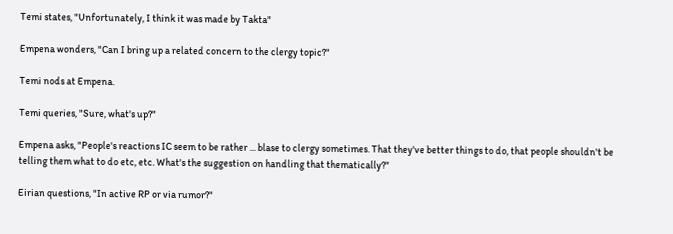Temi states, "Unfortunately, I think it was made by Takta"

Empena wonders, "Can I bring up a related concern to the clergy topic?"

Temi nods at Empena.

Temi queries, "Sure, what's up?"

Empena asks, "People's reactions IC seem to be rather ... blase to clergy sometimes. That they've better things to do, that people shouldn't be telling them what to do etc, etc. What's the suggestion on handling that thematically?"

Eirian questions, "In active RP or via rumor?"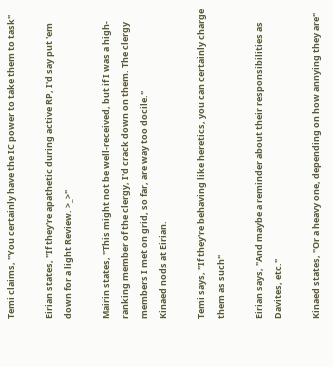Temi claims, "You certainly have the IC power to take them to task"

Eirian states, "If they're apathetic during active RP, I'd say put 'em down for a light Review. >_>"

Mairin states, "This might not be well-received, but if I was a high-ranking member of the clergy, I'd crack down on them. The clergy members I met on grid, so far, are way too docile."
Kinaed nods at Eirian.

Temi says, "If they're behaving like heretics, you can certainly charge them as such"

Eirian says, "And maybe a reminder about their responsibilities as Davites, etc."

Kinaed states, "Or a heavy one, depending on how annying they are"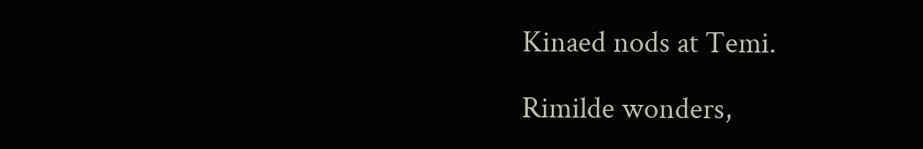Kinaed nods at Temi.

Rimilde wonders,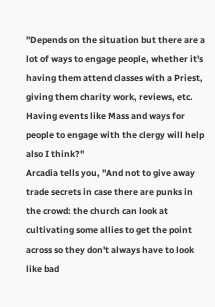"Depends on the situation but there are a lot of ways to engage people, whether it's having them attend classes with a Priest, giving them charity work, reviews, etc. Having events like Mass and ways for people to engage with the clergy will help also I think?"
Arcadia tells you, "And not to give away trade secrets in case there are punks in the crowd: the church can look at cultivating some allies to get the point across so they don't always have to look like bad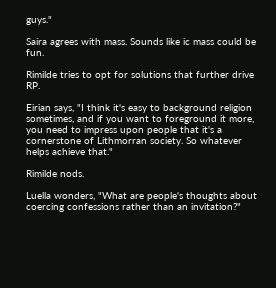guys."

Saira agrees with mass. Sounds like ic mass could be fun.

Rimilde tries to opt for solutions that further drive RP.

Eirian says, "I think it's easy to background religion sometimes, and if you want to foreground it more, you need to impress upon people that it's a cornerstone of Lithmorran society. So whatever helps achieve that."

Rimilde nods.

Luella wonders, "What are people's thoughts about coercing confessions rather than an invitation?"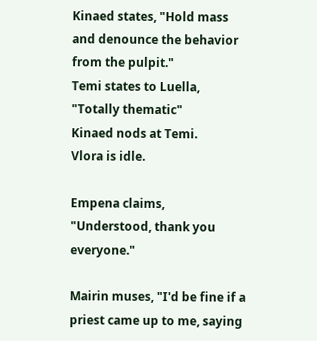Kinaed states, "Hold mass and denounce the behavior from the pulpit."
Temi states to Luella, "Totally thematic"
Kinaed nods at Temi.
Vlora is idle.

Empena claims, "Understood, thank you everyone."

Mairin muses, "I'd be fine if a priest came up to me, saying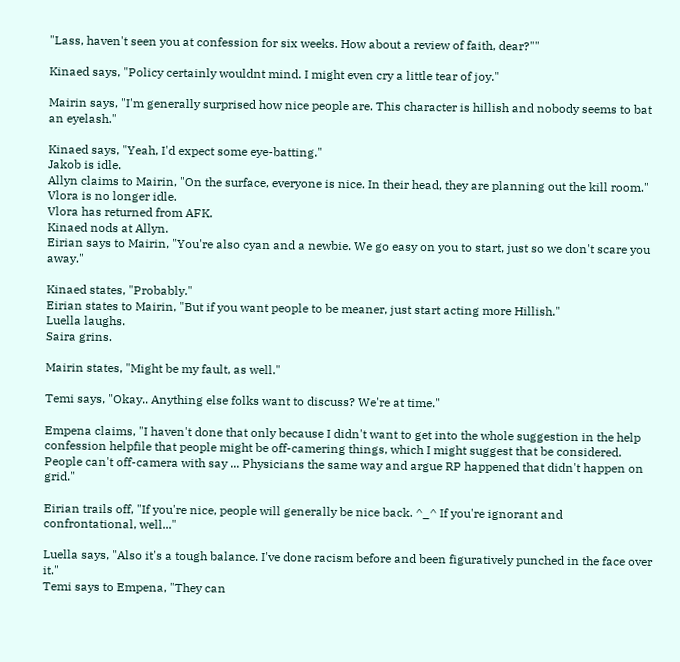"Lass, haven't seen you at confession for six weeks. How about a review of faith, dear?""

Kinaed says, "Policy certainly wouldnt mind. I might even cry a little tear of joy."

Mairin says, "I'm generally surprised how nice people are. This character is hillish and nobody seems to bat an eyelash."

Kinaed says, "Yeah, I'd expect some eye-batting."
Jakob is idle.
Allyn claims to Mairin, "On the surface, everyone is nice. In their head, they are planning out the kill room."
Vlora is no longer idle.
Vlora has returned from AFK.
Kinaed nods at Allyn.
Eirian says to Mairin, "You're also cyan and a newbie. We go easy on you to start, just so we don't scare you away."

Kinaed states, "Probably."
Eirian states to Mairin, "But if you want people to be meaner, just start acting more Hillish."
Luella laughs.
Saira grins.

Mairin states, "Might be my fault, as well."

Temi says, "Okay.. Anything else folks want to discuss? We're at time."

Empena claims, "I haven't done that only because I didn't want to get into the whole suggestion in the help confession helpfile that people might be off-camering things, which I might suggest that be considered. People can't off-camera with say ... Physicians the same way and argue RP happened that didn't happen on grid."

Eirian trails off, "If you're nice, people will generally be nice back. ^_^ If you're ignorant and confrontational, well..."

Luella says, "Also it's a tough balance. I've done racism before and been figuratively punched in the face over it."
Temi says to Empena, "They can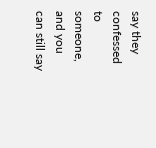say they confessed to someone, and you can still say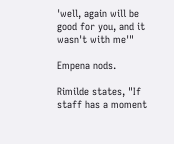'well, again will be good for you, and it wasn't with me'"

Empena nods.

Rimilde states, "If staff has a moment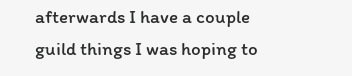afterwards I have a couple guild things I was hoping to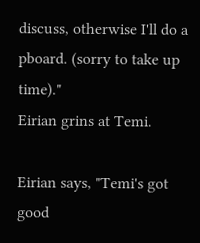discuss, otherwise I'll do a pboard. (sorry to take up time)."
Eirian grins at Temi.

Eirian says, "Temi's got good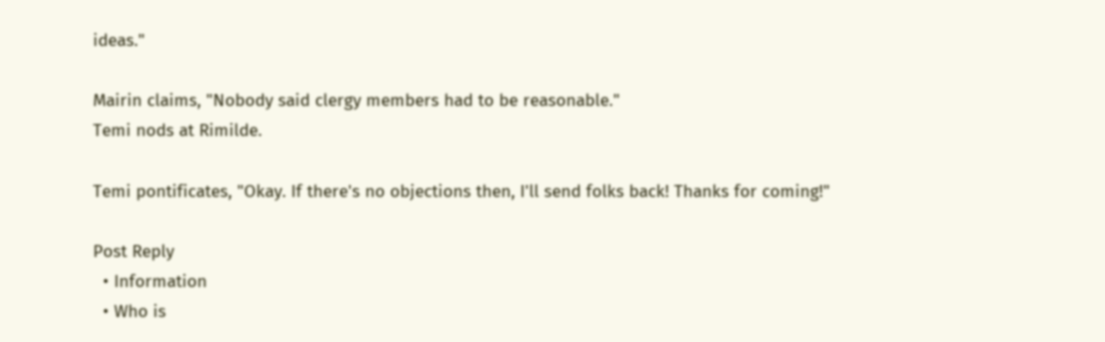ideas."

Mairin claims, "Nobody said clergy members had to be reasonable."
Temi nods at Rimilde.

Temi pontificates, "Okay. If there's no objections then, I'll send folks back! Thanks for coming!"

Post Reply
  • Information
  • Who is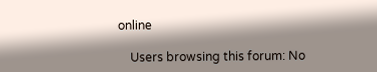online

    Users browsing this forum: No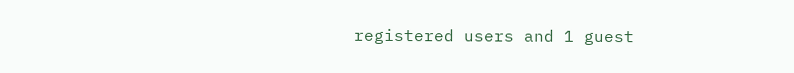registered users and 1 guest